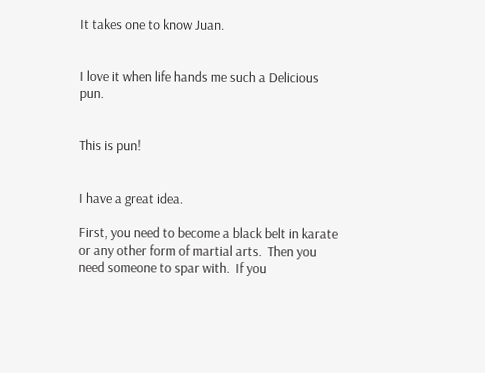It takes one to know Juan.


I love it when life hands me such a Delicious pun.


This is pun!


I have a great idea.

First, you need to become a black belt in karate or any other form of martial arts.  Then you need someone to spar with.  If you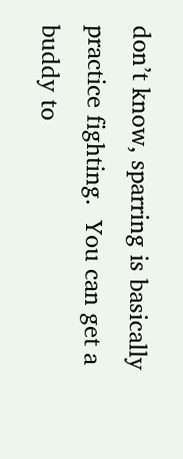don’t know, sparring is basically practice fighting.  You can get a buddy to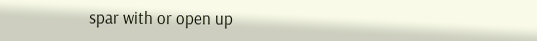spar with or open up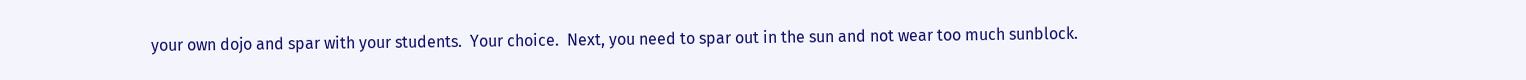your own dojo and spar with your students.  Your choice.  Next, you need to spar out in the sun and not wear too much sunblock.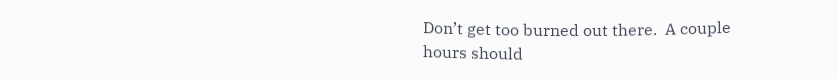Don’t get too burned out there.  A couple hours should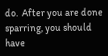do.  After you are done sparring, you should have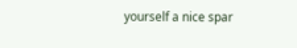yourself a nice spar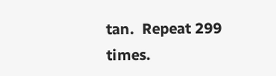tan.  Repeat 299 times.